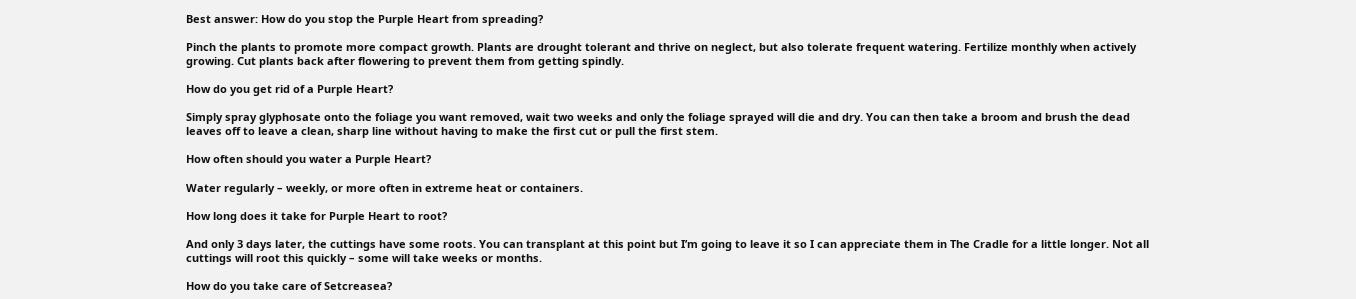Best answer: How do you stop the Purple Heart from spreading?

Pinch the plants to promote more compact growth. Plants are drought tolerant and thrive on neglect, but also tolerate frequent watering. Fertilize monthly when actively growing. Cut plants back after flowering to prevent them from getting spindly.

How do you get rid of a Purple Heart?

Simply spray glyphosate onto the foliage you want removed, wait two weeks and only the foliage sprayed will die and dry. You can then take a broom and brush the dead leaves off to leave a clean, sharp line without having to make the first cut or pull the first stem.

How often should you water a Purple Heart?

Water regularly – weekly, or more often in extreme heat or containers.

How long does it take for Purple Heart to root?

And only 3 days later, the cuttings have some roots. You can transplant at this point but I’m going to leave it so I can appreciate them in The Cradle for a little longer. Not all cuttings will root this quickly – some will take weeks or months.

How do you take care of Setcreasea?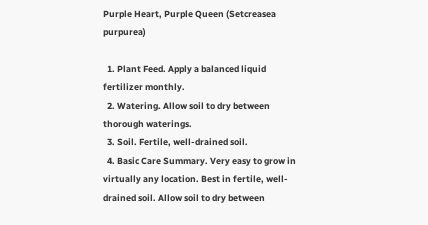Purple Heart, Purple Queen (Setcreasea purpurea)

  1. Plant Feed. Apply a balanced liquid fertilizer monthly.
  2. Watering. Allow soil to dry between thorough waterings.
  3. Soil. Fertile, well-drained soil.
  4. Basic Care Summary. Very easy to grow in virtually any location. Best in fertile, well-drained soil. Allow soil to dry between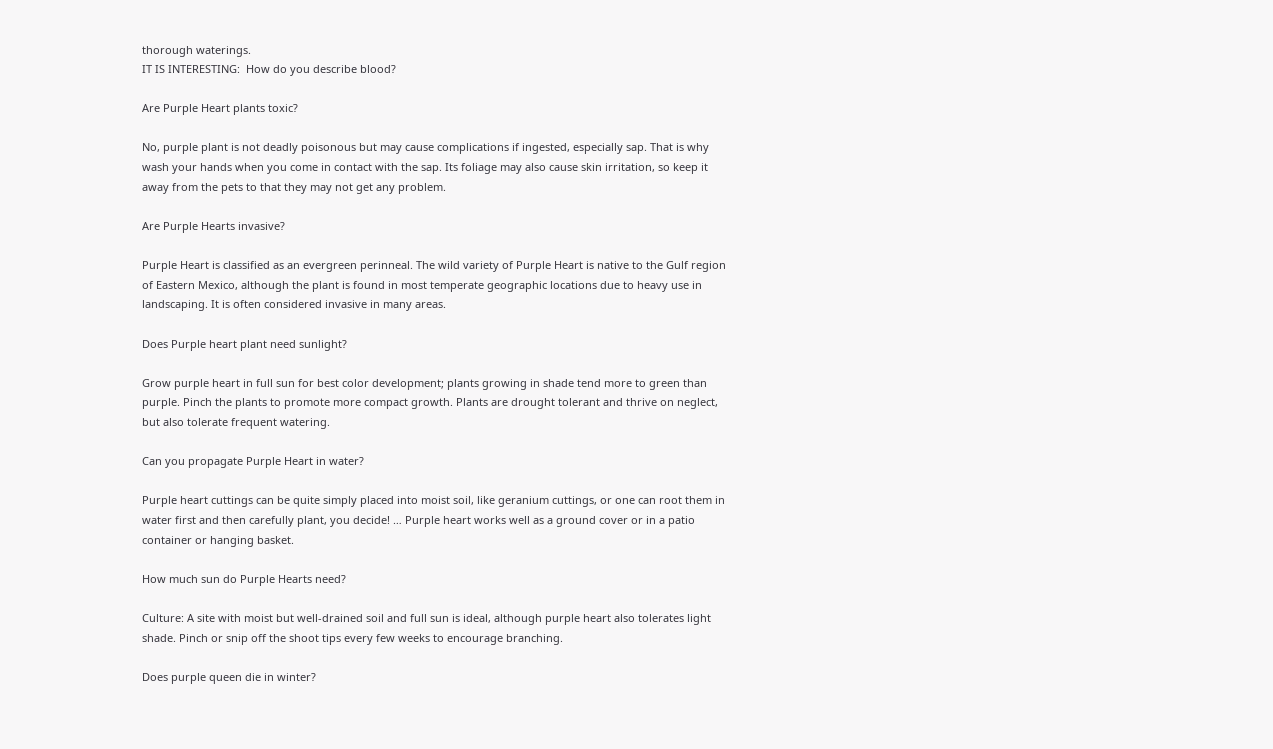thorough waterings.
IT IS INTERESTING:  How do you describe blood?

Are Purple Heart plants toxic?

No, purple plant is not deadly poisonous but may cause complications if ingested, especially sap. That is why wash your hands when you come in contact with the sap. Its foliage may also cause skin irritation, so keep it away from the pets to that they may not get any problem.

Are Purple Hearts invasive?

Purple Heart is classified as an evergreen perinneal. The wild variety of Purple Heart is native to the Gulf region of Eastern Mexico, although the plant is found in most temperate geographic locations due to heavy use in landscaping. It is often considered invasive in many areas.

Does Purple heart plant need sunlight?

Grow purple heart in full sun for best color development; plants growing in shade tend more to green than purple. Pinch the plants to promote more compact growth. Plants are drought tolerant and thrive on neglect, but also tolerate frequent watering.

Can you propagate Purple Heart in water?

Purple heart cuttings can be quite simply placed into moist soil, like geranium cuttings, or one can root them in water first and then carefully plant, you decide! … Purple heart works well as a ground cover or in a patio container or hanging basket.

How much sun do Purple Hearts need?

Culture: A site with moist but well-drained soil and full sun is ideal, although purple heart also tolerates light shade. Pinch or snip off the shoot tips every few weeks to encourage branching.

Does purple queen die in winter?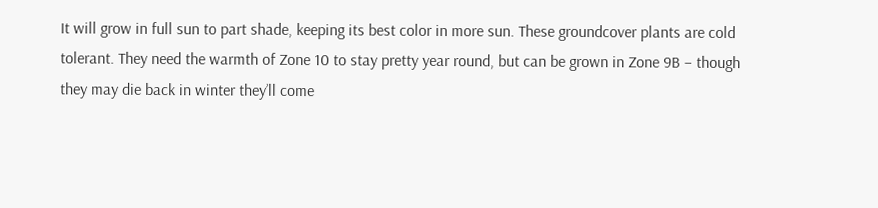It will grow in full sun to part shade, keeping its best color in more sun. These groundcover plants are cold tolerant. They need the warmth of Zone 10 to stay pretty year round, but can be grown in Zone 9B – though they may die back in winter they’ll come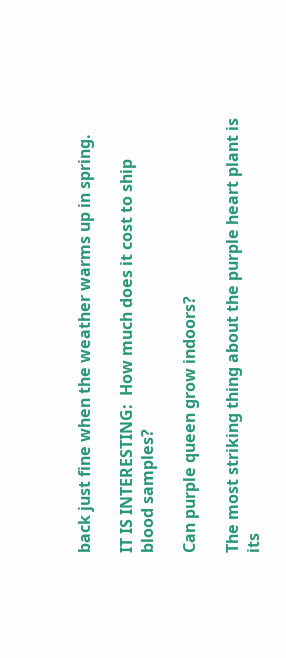back just fine when the weather warms up in spring.

IT IS INTERESTING:  How much does it cost to ship blood samples?

Can purple queen grow indoors?

The most striking thing about the purple heart plant is its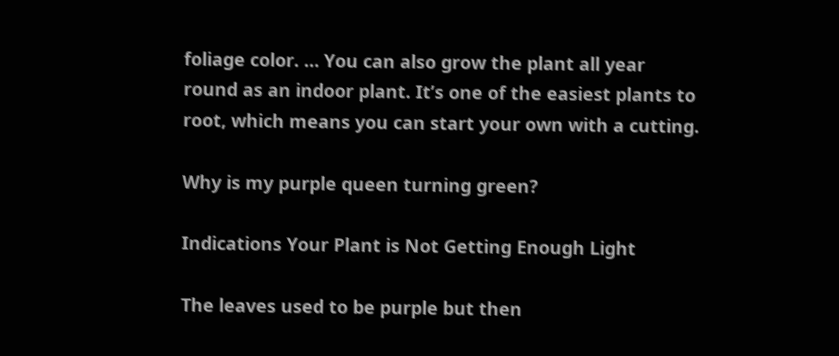foliage color. … You can also grow the plant all year round as an indoor plant. It’s one of the easiest plants to root, which means you can start your own with a cutting.

Why is my purple queen turning green?

Indications Your Plant is Not Getting Enough Light

The leaves used to be purple but then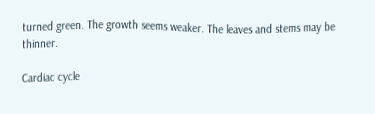turned green. The growth seems weaker. The leaves and stems may be thinner.

Cardiac cycle